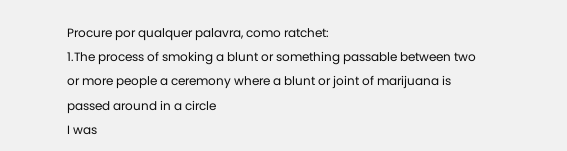Procure por qualquer palavra, como ratchet:
1.The process of smoking a blunt or something passable between two or more people a ceremony where a blunt or joint of marijuana is passed around in a circle
I was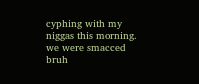cyphing with my niggas this morning. we were smacced bruh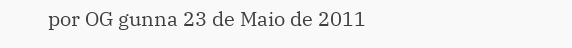por OG gunna 23 de Maio de 2011